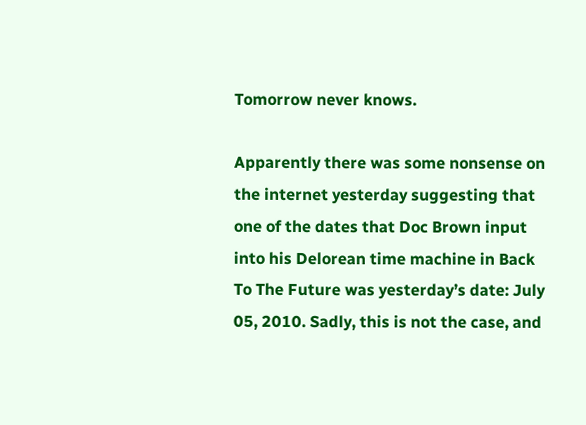Tomorrow never knows.

Apparently there was some nonsense on the internet yesterday suggesting that one of the dates that Doc Brown input into his Delorean time machine in Back To The Future was yesterday’s date: July 05, 2010. Sadly, this is not the case, and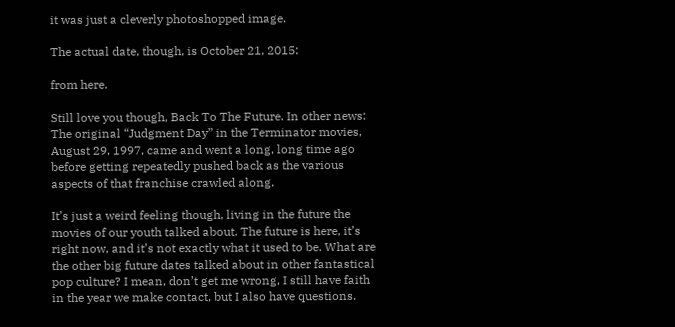it was just a cleverly photoshopped image.

The actual date, though, is October 21, 2015:

from here.

Still love you though, Back To The Future. In other news: The original “Judgment Day” in the Terminator movies, August 29, 1997, came and went a long, long time ago before getting repeatedly pushed back as the various aspects of that franchise crawled along.

It’s just a weird feeling though, living in the future the movies of our youth talked about. The future is here, it’s right now, and it’s not exactly what it used to be. What are the other big future dates talked about in other fantastical pop culture? I mean, don’t get me wrong, I still have faith in the year we make contact, but I also have questions.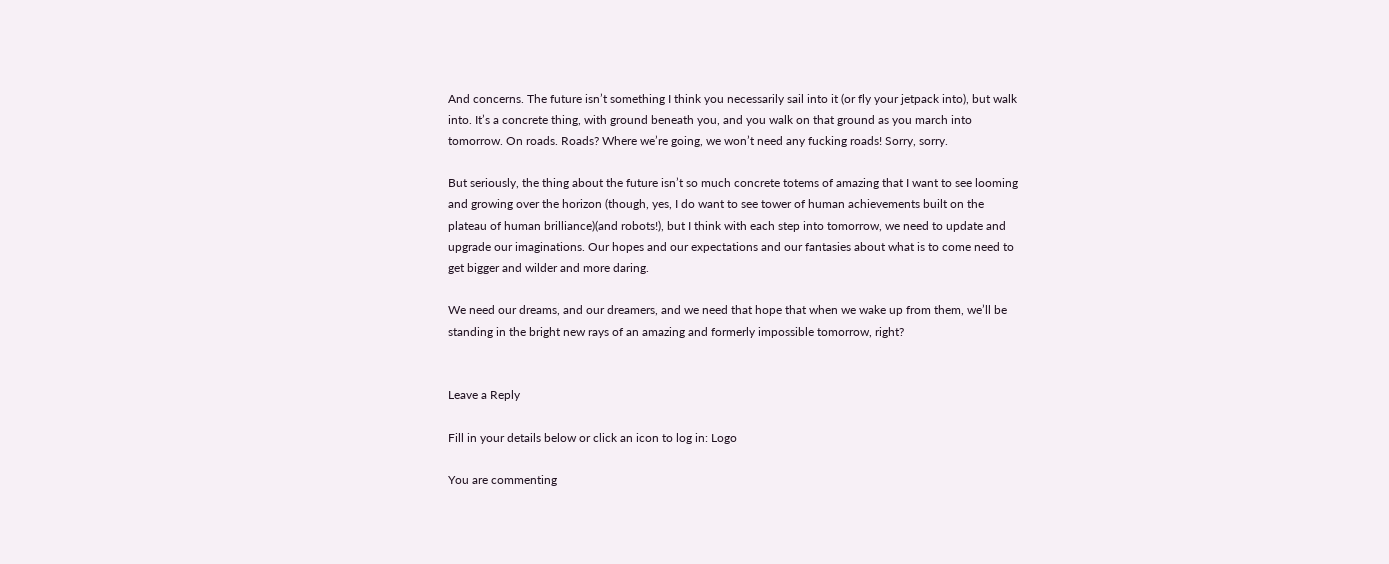And concerns. The future isn’t something I think you necessarily sail into it (or fly your jetpack into), but walk into. It’s a concrete thing, with ground beneath you, and you walk on that ground as you march into tomorrow. On roads. Roads? Where we’re going, we won’t need any fucking roads! Sorry, sorry.

But seriously, the thing about the future isn’t so much concrete totems of amazing that I want to see looming and growing over the horizon (though, yes, I do want to see tower of human achievements built on the plateau of human brilliance)(and robots!), but I think with each step into tomorrow, we need to update and upgrade our imaginations. Our hopes and our expectations and our fantasies about what is to come need to get bigger and wilder and more daring.

We need our dreams, and our dreamers, and we need that hope that when we wake up from them, we’ll be standing in the bright new rays of an amazing and formerly impossible tomorrow, right?


Leave a Reply

Fill in your details below or click an icon to log in: Logo

You are commenting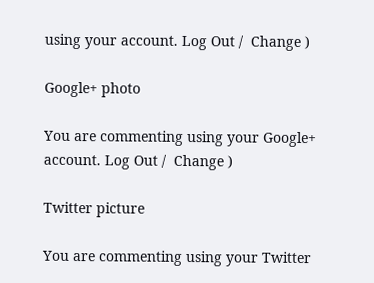using your account. Log Out /  Change )

Google+ photo

You are commenting using your Google+ account. Log Out /  Change )

Twitter picture

You are commenting using your Twitter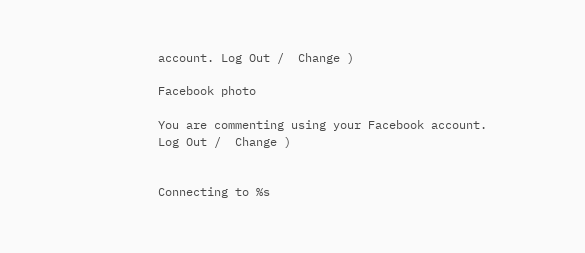account. Log Out /  Change )

Facebook photo

You are commenting using your Facebook account. Log Out /  Change )


Connecting to %s